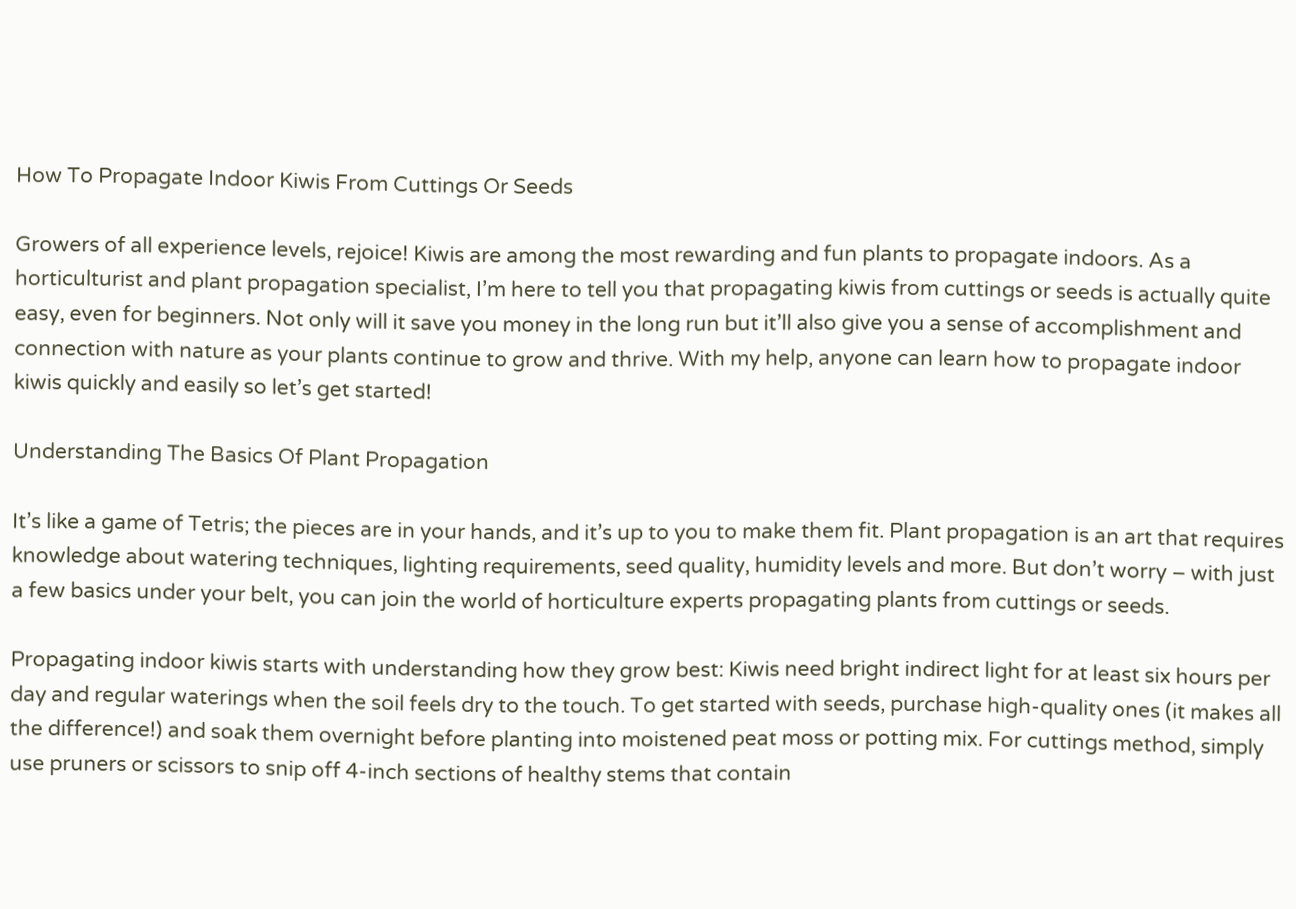How To Propagate Indoor Kiwis From Cuttings Or Seeds

Growers of all experience levels, rejoice! Kiwis are among the most rewarding and fun plants to propagate indoors. As a horticulturist and plant propagation specialist, I’m here to tell you that propagating kiwis from cuttings or seeds is actually quite easy, even for beginners. Not only will it save you money in the long run but it’ll also give you a sense of accomplishment and connection with nature as your plants continue to grow and thrive. With my help, anyone can learn how to propagate indoor kiwis quickly and easily so let’s get started!

Understanding The Basics Of Plant Propagation

It’s like a game of Tetris; the pieces are in your hands, and it’s up to you to make them fit. Plant propagation is an art that requires knowledge about watering techniques, lighting requirements, seed quality, humidity levels and more. But don’t worry – with just a few basics under your belt, you can join the world of horticulture experts propagating plants from cuttings or seeds.

Propagating indoor kiwis starts with understanding how they grow best: Kiwis need bright indirect light for at least six hours per day and regular waterings when the soil feels dry to the touch. To get started with seeds, purchase high-quality ones (it makes all the difference!) and soak them overnight before planting into moistened peat moss or potting mix. For cuttings method, simply use pruners or scissors to snip off 4-inch sections of healthy stems that contain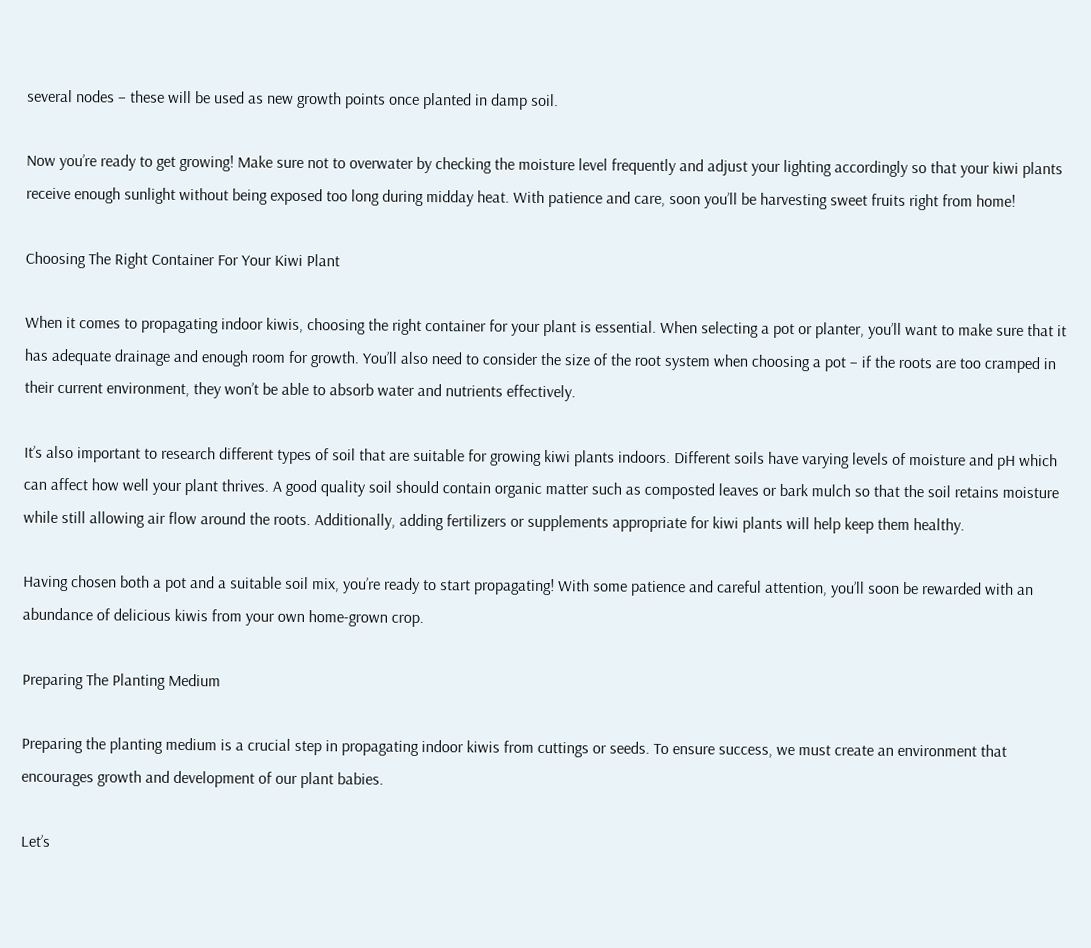several nodes – these will be used as new growth points once planted in damp soil.

Now you’re ready to get growing! Make sure not to overwater by checking the moisture level frequently and adjust your lighting accordingly so that your kiwi plants receive enough sunlight without being exposed too long during midday heat. With patience and care, soon you’ll be harvesting sweet fruits right from home!

Choosing The Right Container For Your Kiwi Plant

When it comes to propagating indoor kiwis, choosing the right container for your plant is essential. When selecting a pot or planter, you’ll want to make sure that it has adequate drainage and enough room for growth. You’ll also need to consider the size of the root system when choosing a pot – if the roots are too cramped in their current environment, they won’t be able to absorb water and nutrients effectively.

It’s also important to research different types of soil that are suitable for growing kiwi plants indoors. Different soils have varying levels of moisture and pH which can affect how well your plant thrives. A good quality soil should contain organic matter such as composted leaves or bark mulch so that the soil retains moisture while still allowing air flow around the roots. Additionally, adding fertilizers or supplements appropriate for kiwi plants will help keep them healthy.

Having chosen both a pot and a suitable soil mix, you’re ready to start propagating! With some patience and careful attention, you’ll soon be rewarded with an abundance of delicious kiwis from your own home-grown crop.

Preparing The Planting Medium

Preparing the planting medium is a crucial step in propagating indoor kiwis from cuttings or seeds. To ensure success, we must create an environment that encourages growth and development of our plant babies.

Let’s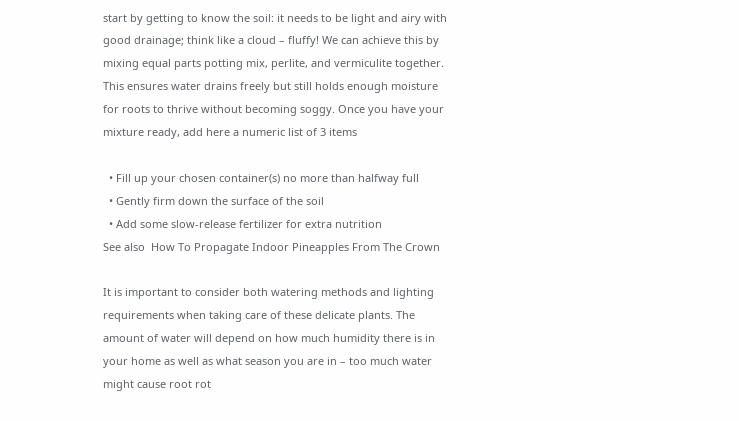start by getting to know the soil: it needs to be light and airy with good drainage; think like a cloud – fluffy! We can achieve this by mixing equal parts potting mix, perlite, and vermiculite together. This ensures water drains freely but still holds enough moisture for roots to thrive without becoming soggy. Once you have your mixture ready, add here a numeric list of 3 items

  • Fill up your chosen container(s) no more than halfway full
  • Gently firm down the surface of the soil
  • Add some slow-release fertilizer for extra nutrition
See also  How To Propagate Indoor Pineapples From The Crown

It is important to consider both watering methods and lighting requirements when taking care of these delicate plants. The amount of water will depend on how much humidity there is in your home as well as what season you are in – too much water might cause root rot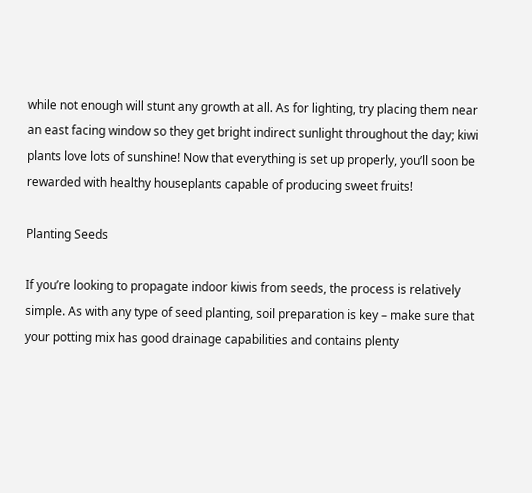while not enough will stunt any growth at all. As for lighting, try placing them near an east facing window so they get bright indirect sunlight throughout the day; kiwi plants love lots of sunshine! Now that everything is set up properly, you’ll soon be rewarded with healthy houseplants capable of producing sweet fruits!

Planting Seeds

If you’re looking to propagate indoor kiwis from seeds, the process is relatively simple. As with any type of seed planting, soil preparation is key – make sure that your potting mix has good drainage capabilities and contains plenty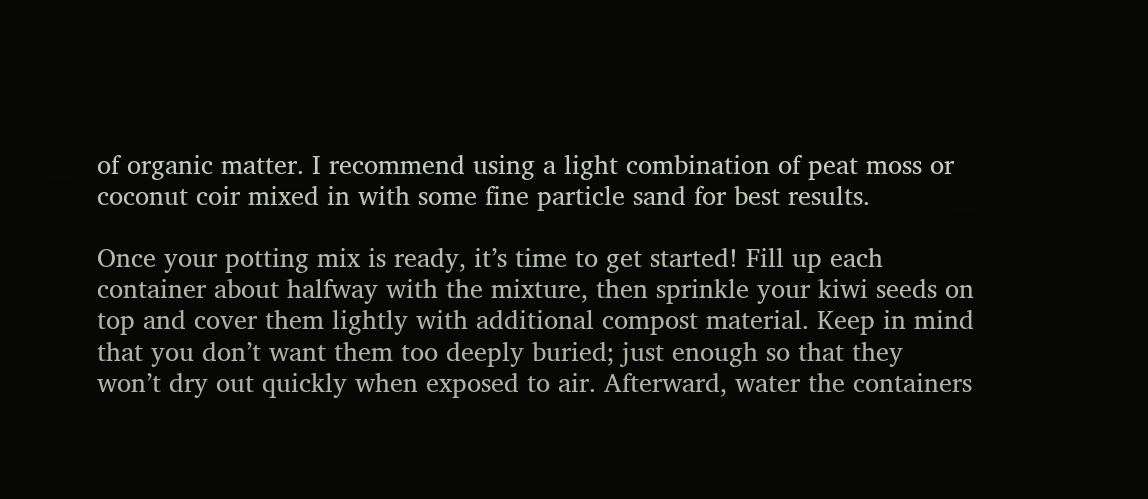of organic matter. I recommend using a light combination of peat moss or coconut coir mixed in with some fine particle sand for best results.

Once your potting mix is ready, it’s time to get started! Fill up each container about halfway with the mixture, then sprinkle your kiwi seeds on top and cover them lightly with additional compost material. Keep in mind that you don’t want them too deeply buried; just enough so that they won’t dry out quickly when exposed to air. Afterward, water the containers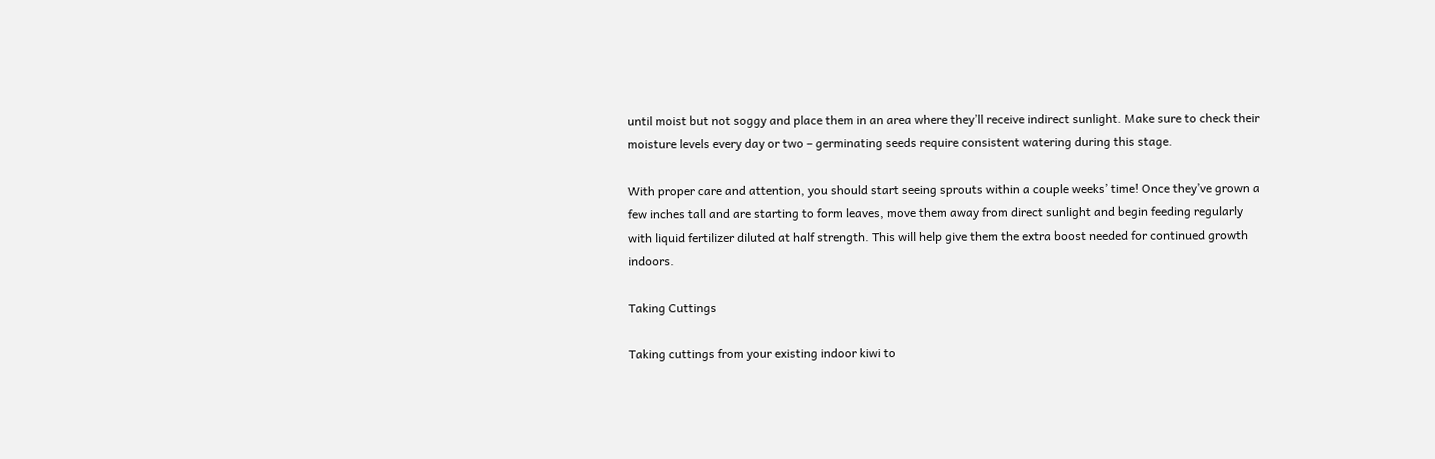until moist but not soggy and place them in an area where they’ll receive indirect sunlight. Make sure to check their moisture levels every day or two – germinating seeds require consistent watering during this stage.

With proper care and attention, you should start seeing sprouts within a couple weeks’ time! Once they’ve grown a few inches tall and are starting to form leaves, move them away from direct sunlight and begin feeding regularly with liquid fertilizer diluted at half strength. This will help give them the extra boost needed for continued growth indoors.

Taking Cuttings

Taking cuttings from your existing indoor kiwi to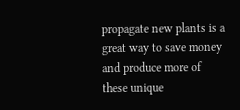propagate new plants is a great way to save money and produce more of these unique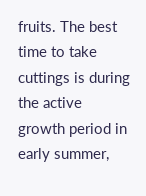fruits. The best time to take cuttings is during the active growth period in early summer,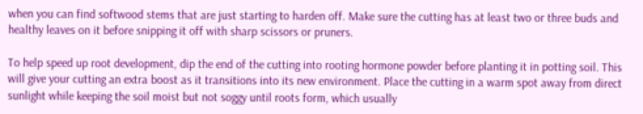when you can find softwood stems that are just starting to harden off. Make sure the cutting has at least two or three buds and healthy leaves on it before snipping it off with sharp scissors or pruners.

To help speed up root development, dip the end of the cutting into rooting hormone powder before planting it in potting soil. This will give your cutting an extra boost as it transitions into its new environment. Place the cutting in a warm spot away from direct sunlight while keeping the soil moist but not soggy until roots form, which usually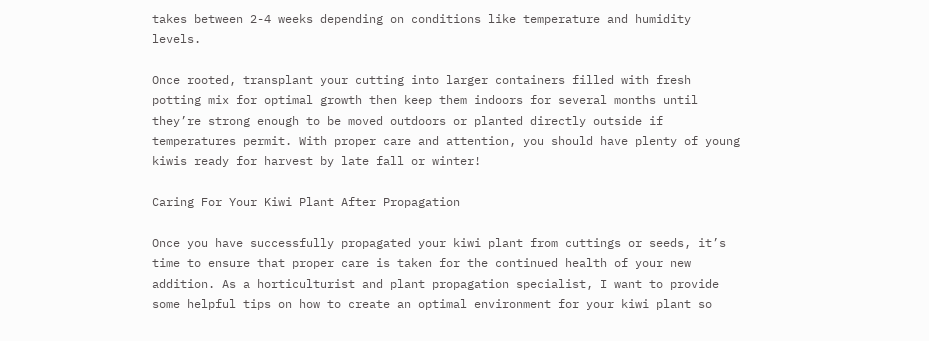takes between 2-4 weeks depending on conditions like temperature and humidity levels.

Once rooted, transplant your cutting into larger containers filled with fresh potting mix for optimal growth then keep them indoors for several months until they’re strong enough to be moved outdoors or planted directly outside if temperatures permit. With proper care and attention, you should have plenty of young kiwis ready for harvest by late fall or winter!

Caring For Your Kiwi Plant After Propagation

Once you have successfully propagated your kiwi plant from cuttings or seeds, it’s time to ensure that proper care is taken for the continued health of your new addition. As a horticulturist and plant propagation specialist, I want to provide some helpful tips on how to create an optimal environment for your kiwi plant so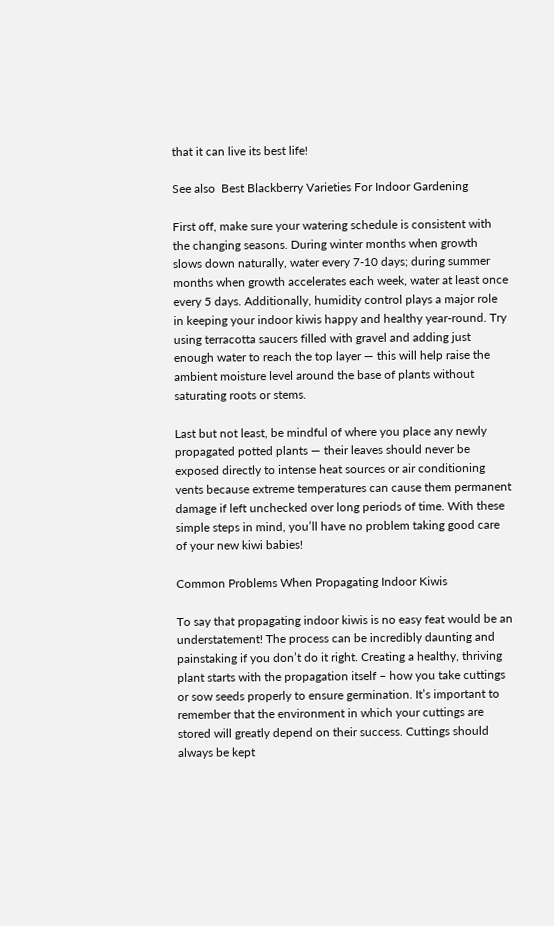that it can live its best life!

See also  Best Blackberry Varieties For Indoor Gardening

First off, make sure your watering schedule is consistent with the changing seasons. During winter months when growth slows down naturally, water every 7-10 days; during summer months when growth accelerates each week, water at least once every 5 days. Additionally, humidity control plays a major role in keeping your indoor kiwis happy and healthy year-round. Try using terracotta saucers filled with gravel and adding just enough water to reach the top layer — this will help raise the ambient moisture level around the base of plants without saturating roots or stems.

Last but not least, be mindful of where you place any newly propagated potted plants — their leaves should never be exposed directly to intense heat sources or air conditioning vents because extreme temperatures can cause them permanent damage if left unchecked over long periods of time. With these simple steps in mind, you’ll have no problem taking good care of your new kiwi babies!

Common Problems When Propagating Indoor Kiwis

To say that propagating indoor kiwis is no easy feat would be an understatement! The process can be incredibly daunting and painstaking if you don’t do it right. Creating a healthy, thriving plant starts with the propagation itself – how you take cuttings or sow seeds properly to ensure germination. It’s important to remember that the environment in which your cuttings are stored will greatly depend on their success. Cuttings should always be kept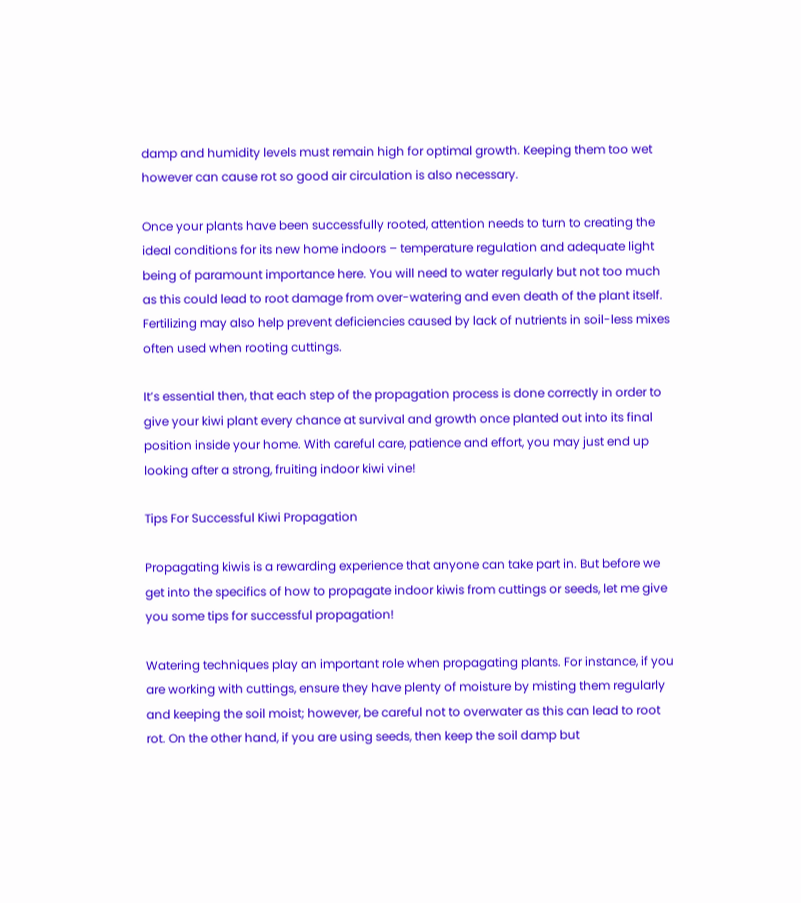damp and humidity levels must remain high for optimal growth. Keeping them too wet however can cause rot so good air circulation is also necessary.

Once your plants have been successfully rooted, attention needs to turn to creating the ideal conditions for its new home indoors – temperature regulation and adequate light being of paramount importance here. You will need to water regularly but not too much as this could lead to root damage from over-watering and even death of the plant itself. Fertilizing may also help prevent deficiencies caused by lack of nutrients in soil-less mixes often used when rooting cuttings.

It’s essential then, that each step of the propagation process is done correctly in order to give your kiwi plant every chance at survival and growth once planted out into its final position inside your home. With careful care, patience and effort, you may just end up looking after a strong, fruiting indoor kiwi vine!

Tips For Successful Kiwi Propagation

Propagating kiwis is a rewarding experience that anyone can take part in. But before we get into the specifics of how to propagate indoor kiwis from cuttings or seeds, let me give you some tips for successful propagation!

Watering techniques play an important role when propagating plants. For instance, if you are working with cuttings, ensure they have plenty of moisture by misting them regularly and keeping the soil moist; however, be careful not to overwater as this can lead to root rot. On the other hand, if you are using seeds, then keep the soil damp but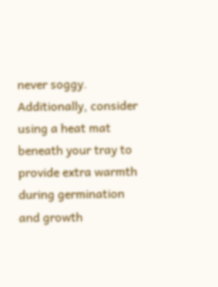never soggy. Additionally, consider using a heat mat beneath your tray to provide extra warmth during germination and growth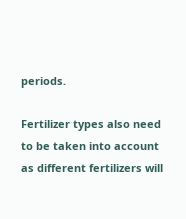periods.

Fertilizer types also need to be taken into account as different fertilizers will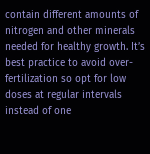contain different amounts of nitrogen and other minerals needed for healthy growth. It’s best practice to avoid over-fertilization so opt for low doses at regular intervals instead of one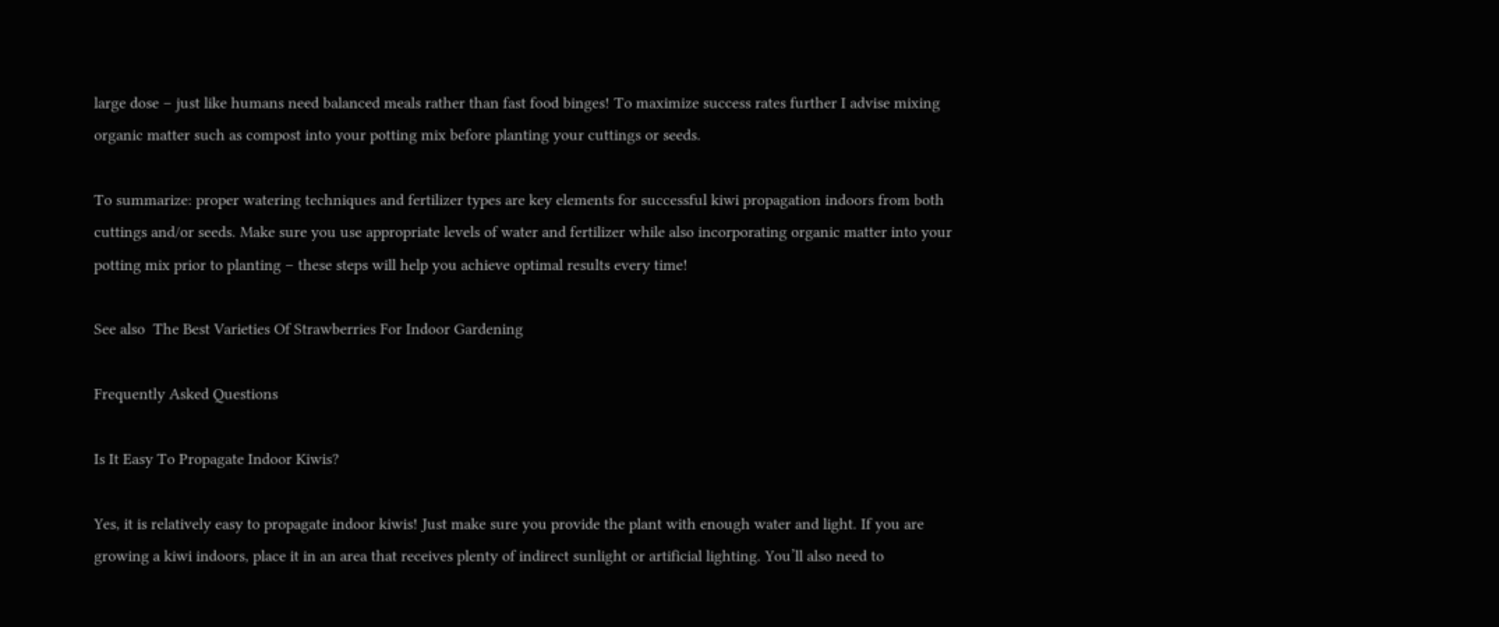large dose – just like humans need balanced meals rather than fast food binges! To maximize success rates further I advise mixing organic matter such as compost into your potting mix before planting your cuttings or seeds.

To summarize: proper watering techniques and fertilizer types are key elements for successful kiwi propagation indoors from both cuttings and/or seeds. Make sure you use appropriate levels of water and fertilizer while also incorporating organic matter into your potting mix prior to planting – these steps will help you achieve optimal results every time!

See also  The Best Varieties Of Strawberries For Indoor Gardening

Frequently Asked Questions

Is It Easy To Propagate Indoor Kiwis?

Yes, it is relatively easy to propagate indoor kiwis! Just make sure you provide the plant with enough water and light. If you are growing a kiwi indoors, place it in an area that receives plenty of indirect sunlight or artificial lighting. You’ll also need to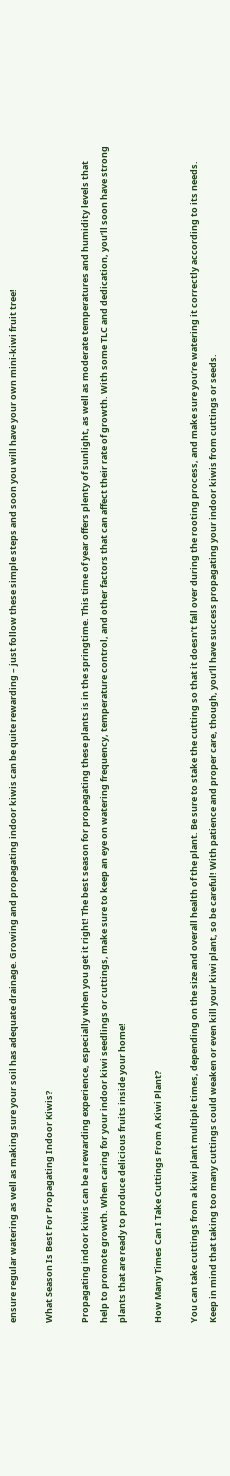ensure regular watering as well as making sure your soil has adequate drainage. Growing and propagating indoor kiwis can be quite rewarding – just follow these simple steps and soon you will have your own mini-kiwi fruit tree!

What Season Is Best For Propagating Indoor Kiwis?

Propagating indoor kiwis can be a rewarding experience, especially when you get it right! The best season for propagating these plants is in the springtime. This time of year offers plenty of sunlight, as well as moderate temperatures and humidity levels that help to promote growth. When caring for your indoor kiwi seedlings or cuttings, make sure to keep an eye on watering frequency, temperature control, and other factors that can affect their rate of growth. With some TLC and dedication, you’ll soon have strong plants that are ready to produce delicious fruits inside your home!

How Many Times Can I Take Cuttings From A Kiwi Plant?

You can take cuttings from a kiwi plant multiple times, depending on the size and overall health of the plant. Be sure to stake the cutting so that it doesn’t fall over during the rooting process, and make sure you’re watering it correctly according to its needs. Keep in mind that taking too many cuttings could weaken or even kill your kiwi plant, so be careful! With patience and proper care, though, you’ll have success propagating your indoor kiwis from cuttings or seeds.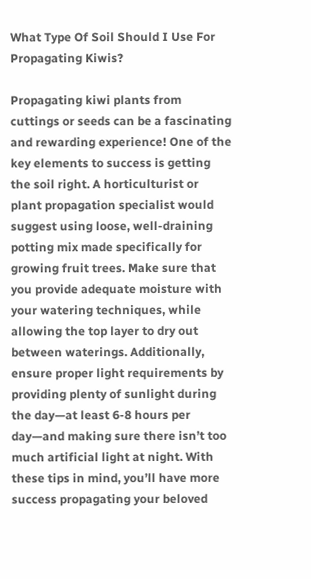What Type Of Soil Should I Use For Propagating Kiwis?

Propagating kiwi plants from cuttings or seeds can be a fascinating and rewarding experience! One of the key elements to success is getting the soil right. A horticulturist or plant propagation specialist would suggest using loose, well-draining potting mix made specifically for growing fruit trees. Make sure that you provide adequate moisture with your watering techniques, while allowing the top layer to dry out between waterings. Additionally, ensure proper light requirements by providing plenty of sunlight during the day—at least 6-8 hours per day—and making sure there isn’t too much artificial light at night. With these tips in mind, you’ll have more success propagating your beloved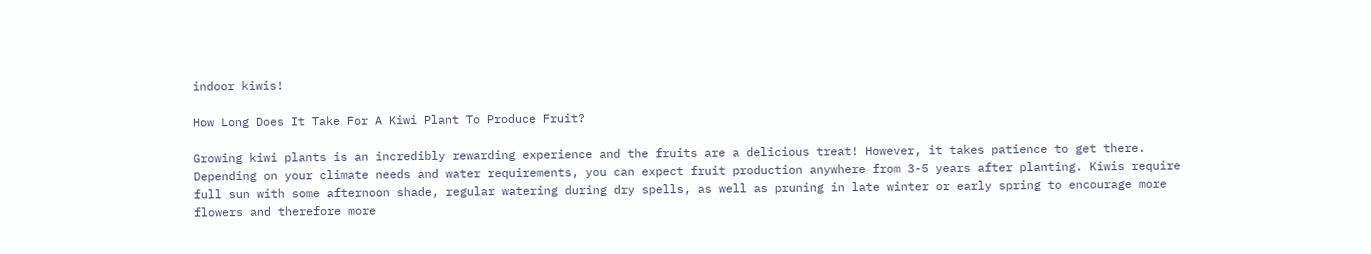indoor kiwis!

How Long Does It Take For A Kiwi Plant To Produce Fruit?

Growing kiwi plants is an incredibly rewarding experience and the fruits are a delicious treat! However, it takes patience to get there. Depending on your climate needs and water requirements, you can expect fruit production anywhere from 3-5 years after planting. Kiwis require full sun with some afternoon shade, regular watering during dry spells, as well as pruning in late winter or early spring to encourage more flowers and therefore more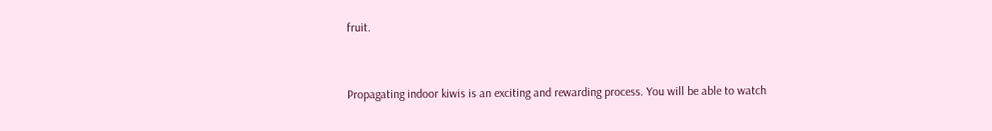fruit.


Propagating indoor kiwis is an exciting and rewarding process. You will be able to watch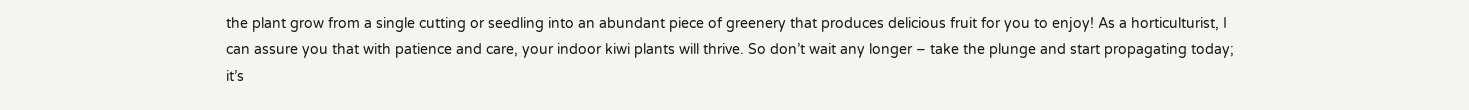the plant grow from a single cutting or seedling into an abundant piece of greenery that produces delicious fruit for you to enjoy! As a horticulturist, I can assure you that with patience and care, your indoor kiwi plants will thrive. So don’t wait any longer – take the plunge and start propagating today; it’s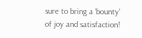sure to bring a ‘bounty’ of joy and satisfaction!